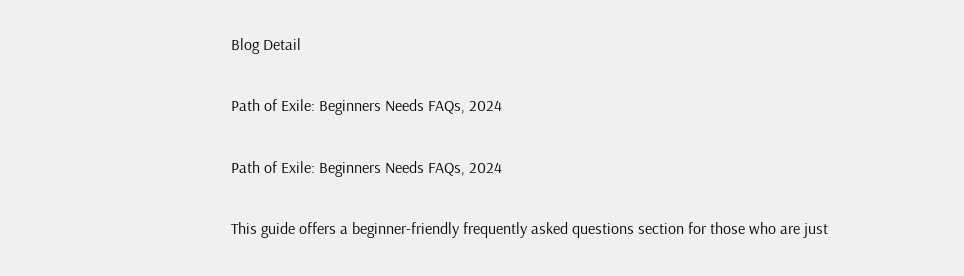Blog Detail

Path of Exile: Beginners Needs FAQs, 2024

Path of Exile: Beginners Needs FAQs, 2024

This guide offers a beginner-friendly frequently asked questions section for those who are just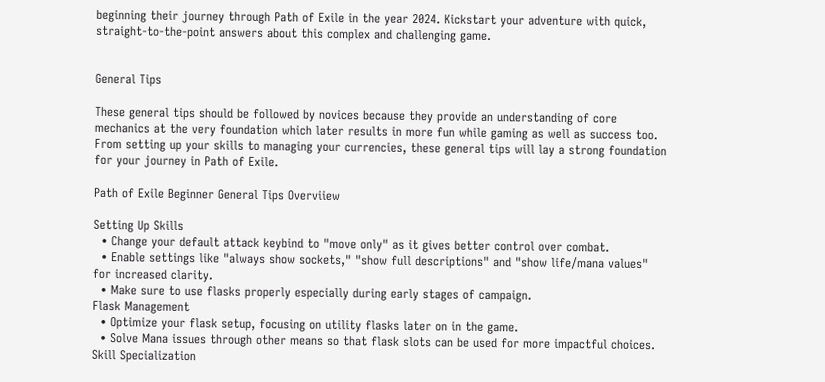beginning their journey through Path of Exile in the year 2024. Kickstart your adventure with quick, straight-to-the-point answers about this complex and challenging game.


General Tips

These general tips should be followed by novices because they provide an understanding of core mechanics at the very foundation which later results in more fun while gaming as well as success too. From setting up your skills to managing your currencies, these general tips will lay a strong foundation for your journey in Path of Exile.

Path of Exile Beginner General Tips Overviiew

Setting Up Skills
  • Change your default attack keybind to "move only" as it gives better control over combat.
  • Enable settings like "always show sockets," "show full descriptions" and "show life/mana values" for increased clarity.
  • Make sure to use flasks properly especially during early stages of campaign.
Flask Management
  • Optimize your flask setup, focusing on utility flasks later on in the game.
  • Solve Mana issues through other means so that flask slots can be used for more impactful choices.
Skill Specialization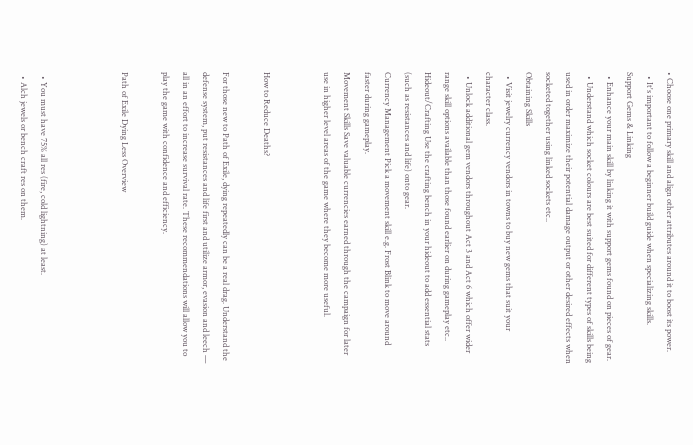• Choose one primary skill and align other attributes around it to boost its power.
  • It's important to follow a beginner build guide when specializing skills.
Support Gems & Linking
  • Enhance your main skill by linking it with support gems found on pieces of gear.
  • Understand which socket colours are best suited for different types of skills being used in order maximize their potential damage output or other desired effects when socketed together using linked sockets etc..
Obtaining Skills
  • Visit jewelry currency vendors in towns to buy new gems that suit your character class.
  • Unlock additional gem vendors throughout Act 3 and Act 6 which offer wider range skill options available than those found earlier on during gameplay etc..
Hideout/Crafting Use the crafting bench in your hideout to add essential stats (such as resistances and life) onto gear.
Currency Management Pick a movement skill e.g. Frost Blink to move around faster during gameplay.
Movement Skills Save valuable currencies earned through the campaign for later use in higher level areas of the game where they become more useful.


How to Reduce Deaths?

For those new to Path of Exile, dying repeatedly can be a real drag. Understand the defense system, put resistances and life first and utilize armor, evasion and leech — all in an effort to increase survival rate. These recommendations will allow you to play the game with confidence and efficiency.

Path of Exile Dying Less Overview



  • You must have 75% all res (fire, cold lightning) at least.
  • Alch jewels or bench craft res on them.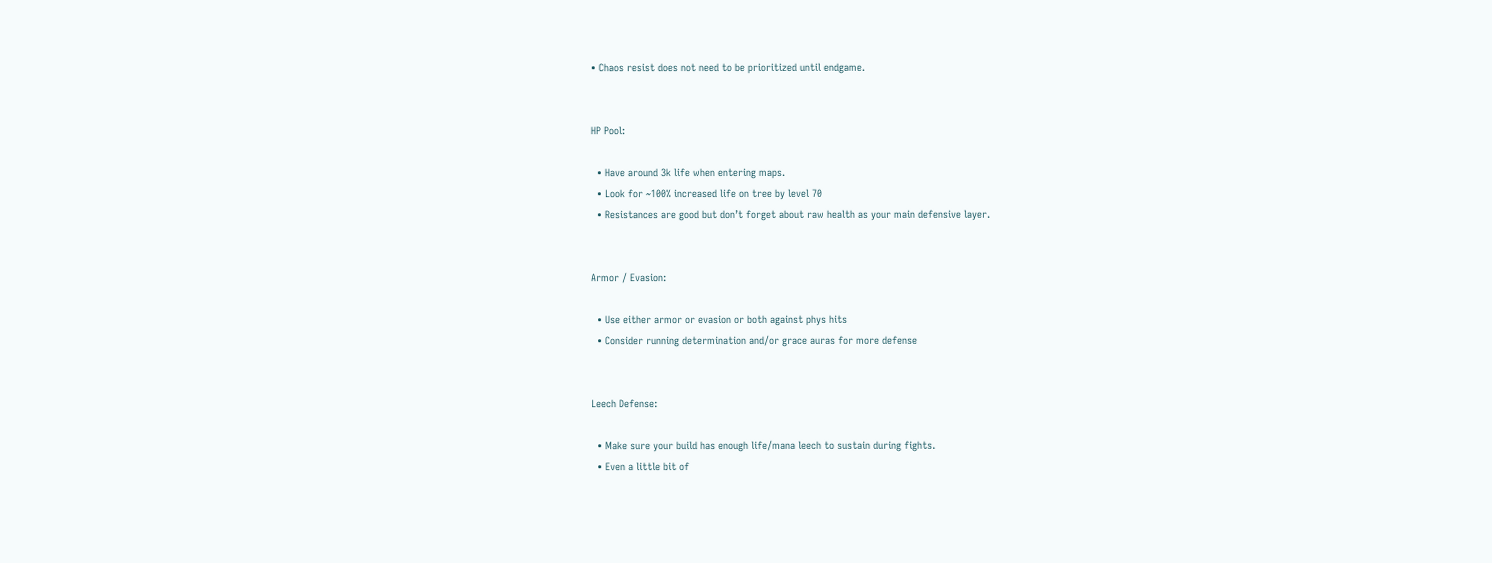• Chaos resist does not need to be prioritized until endgame.


HP Pool:

  • Have around 3k life when entering maps.
  • Look for ~100% increased life on tree by level 70
  • Resistances are good but don’t forget about raw health as your main defensive layer.


Armor / Evasion:

  • Use either armor or evasion or both against phys hits
  • Consider running determination and/or grace auras for more defense


Leech Defense:

  • Make sure your build has enough life/mana leech to sustain during fights.
  • Even a little bit of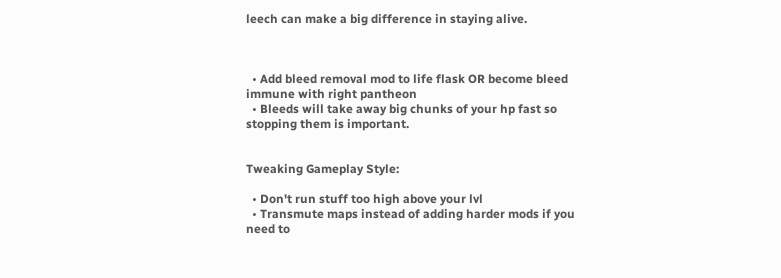leech can make a big difference in staying alive.



  • Add bleed removal mod to life flask OR become bleed immune with right pantheon
  • Bleeds will take away big chunks of your hp fast so stopping them is important.


Tweaking Gameplay Style:

  • Don't run stuff too high above your lvl
  • Transmute maps instead of adding harder mods if you need to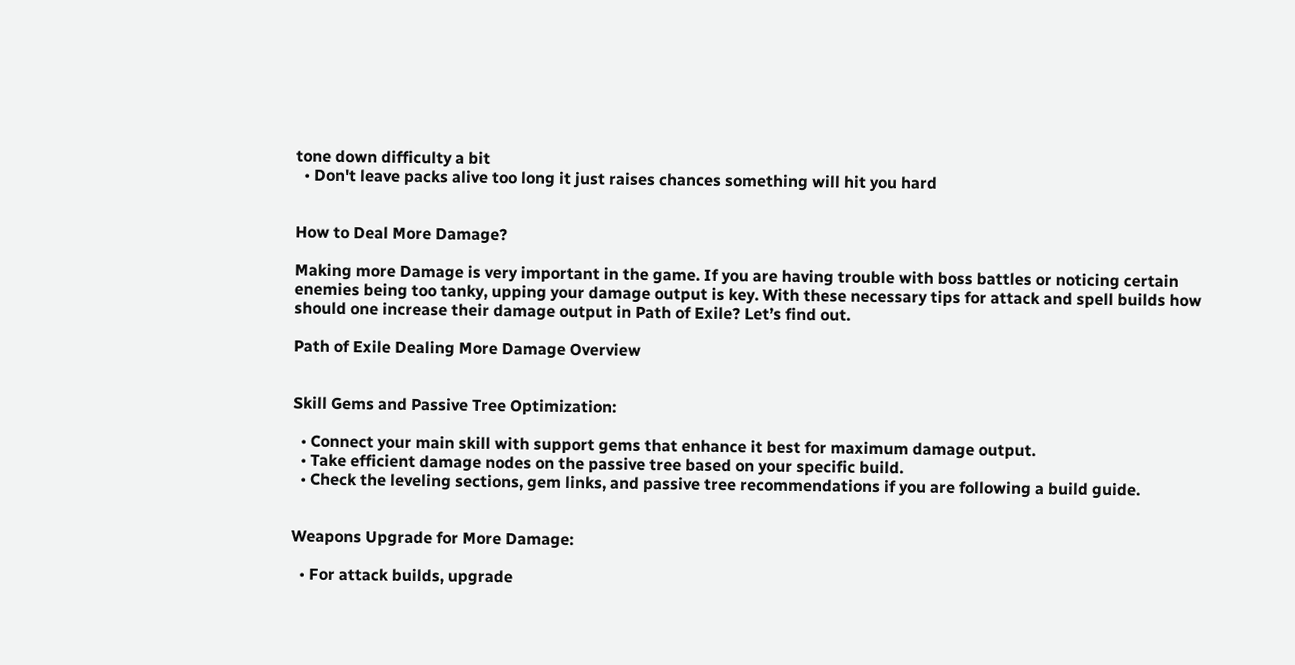tone down difficulty a bit
  • Don't leave packs alive too long it just raises chances something will hit you hard


How to Deal More Damage?

Making more Damage is very important in the game. If you are having trouble with boss battles or noticing certain enemies being too tanky, upping your damage output is key. With these necessary tips for attack and spell builds how should one increase their damage output in Path of Exile? Let’s find out.

Path of Exile Dealing More Damage Overview


Skill Gems and Passive Tree Optimization:

  • Connect your main skill with support gems that enhance it best for maximum damage output.
  • Take efficient damage nodes on the passive tree based on your specific build.
  • Check the leveling sections, gem links, and passive tree recommendations if you are following a build guide.


Weapons Upgrade for More Damage:

  • For attack builds, upgrade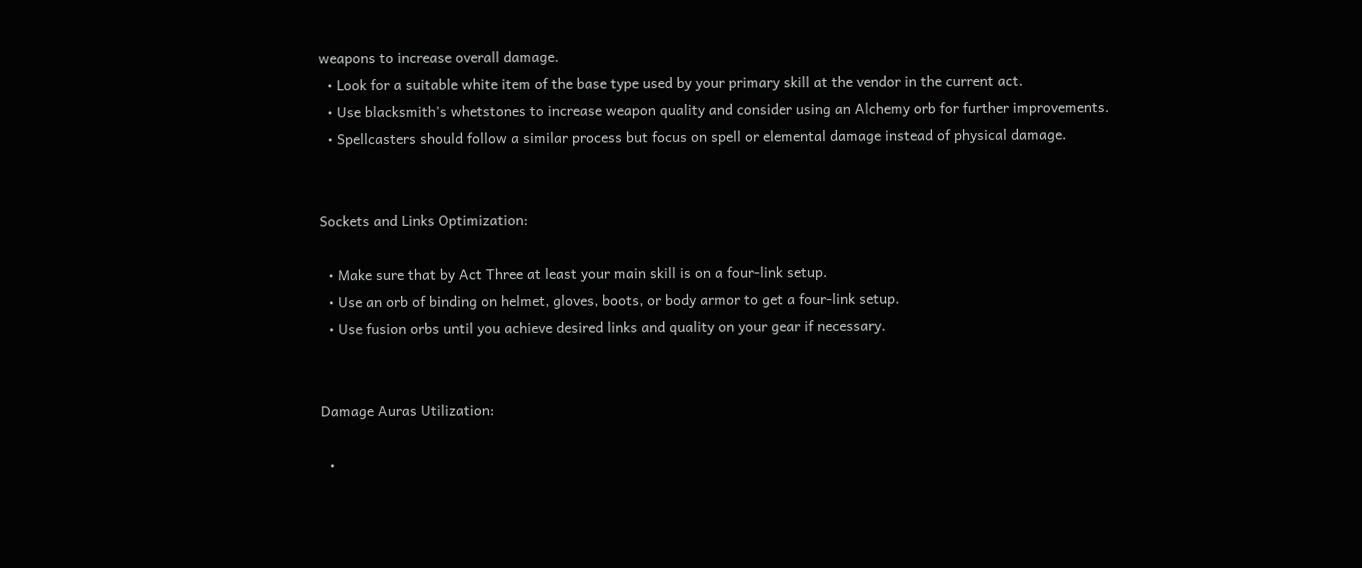weapons to increase overall damage.
  • Look for a suitable white item of the base type used by your primary skill at the vendor in the current act.
  • Use blacksmith's whetstones to increase weapon quality and consider using an Alchemy orb for further improvements.
  • Spellcasters should follow a similar process but focus on spell or elemental damage instead of physical damage.


Sockets and Links Optimization:

  • Make sure that by Act Three at least your main skill is on a four-link setup.
  • Use an orb of binding on helmet, gloves, boots, or body armor to get a four-link setup.
  • Use fusion orbs until you achieve desired links and quality on your gear if necessary.


Damage Auras Utilization:

  •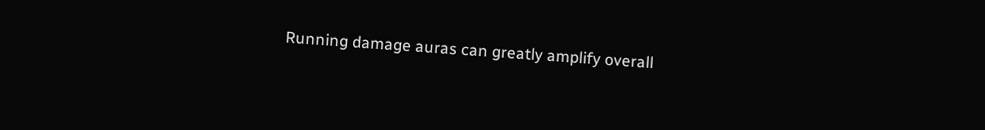Running damage auras can greatly amplify overall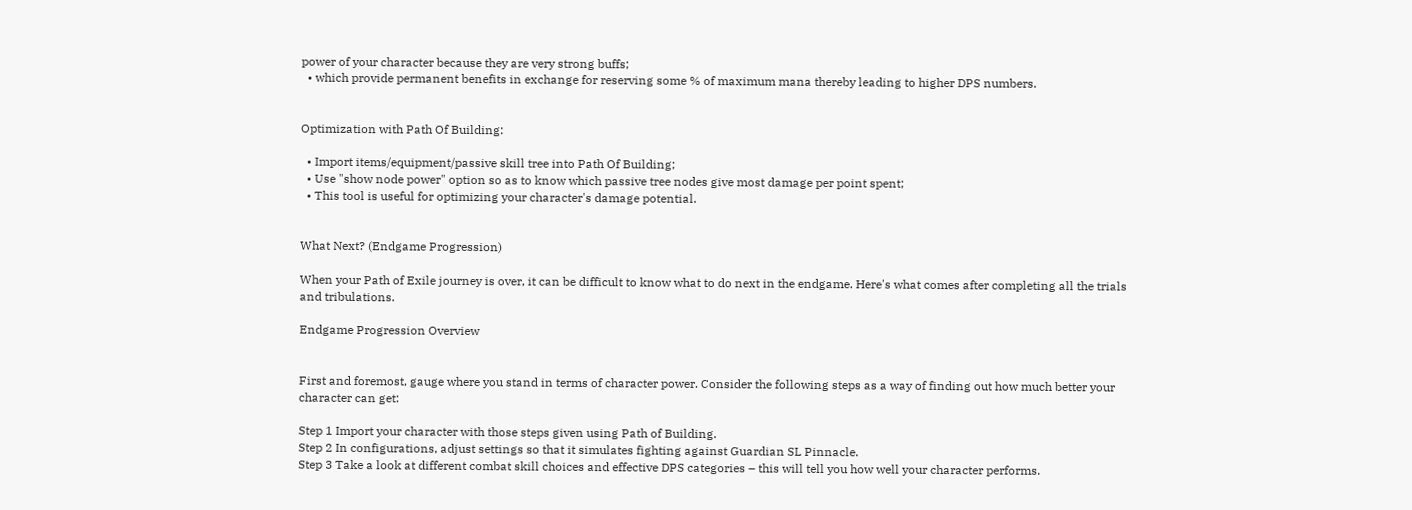power of your character because they are very strong buffs;
  • which provide permanent benefits in exchange for reserving some % of maximum mana thereby leading to higher DPS numbers.


Optimization with Path Of Building:

  • Import items/equipment/passive skill tree into Path Of Building;
  • Use "show node power" option so as to know which passive tree nodes give most damage per point spent;
  • This tool is useful for optimizing your character's damage potential.


What Next? (Endgame Progression)

When your Path of Exile journey is over, it can be difficult to know what to do next in the endgame. Here's what comes after completing all the trials and tribulations.

Endgame Progression Overview


First and foremost, gauge where you stand in terms of character power. Consider the following steps as a way of finding out how much better your character can get:

Step 1 Import your character with those steps given using Path of Building.
Step 2 In configurations, adjust settings so that it simulates fighting against Guardian SL Pinnacle.
Step 3 Take a look at different combat skill choices and effective DPS categories – this will tell you how well your character performs.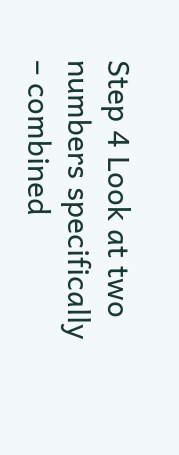Step 4 Look at two numbers specifically – combined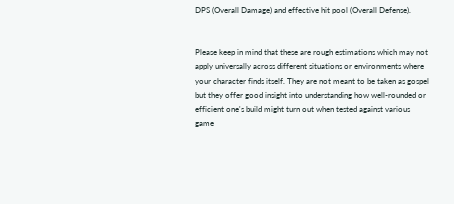DPS (Overall Damage) and effective hit pool (Overall Defense).


Please keep in mind that these are rough estimations which may not apply universally across different situations or environments where your character finds itself. They are not meant to be taken as gospel but they offer good insight into understanding how well-rounded or efficient one's build might turn out when tested against various game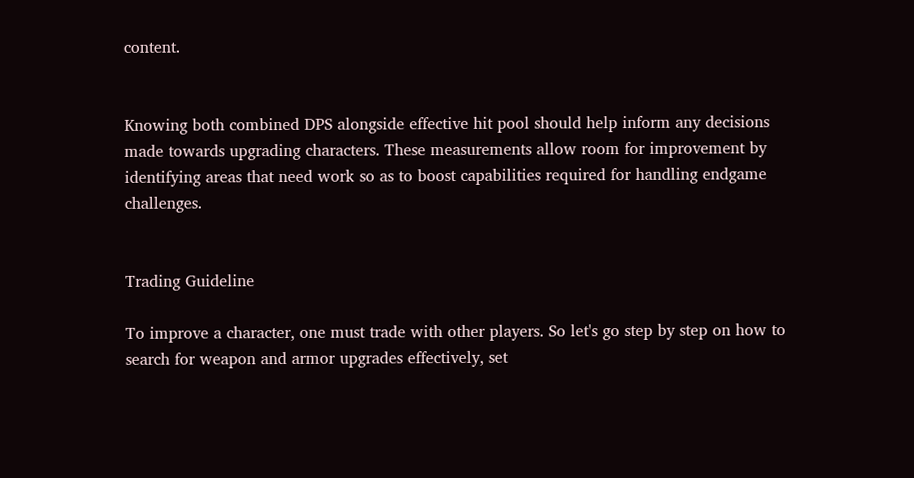content.


Knowing both combined DPS alongside effective hit pool should help inform any decisions made towards upgrading characters. These measurements allow room for improvement by identifying areas that need work so as to boost capabilities required for handling endgame challenges.


Trading Guideline

To improve a character, one must trade with other players. So let's go step by step on how to search for weapon and armor upgrades effectively, set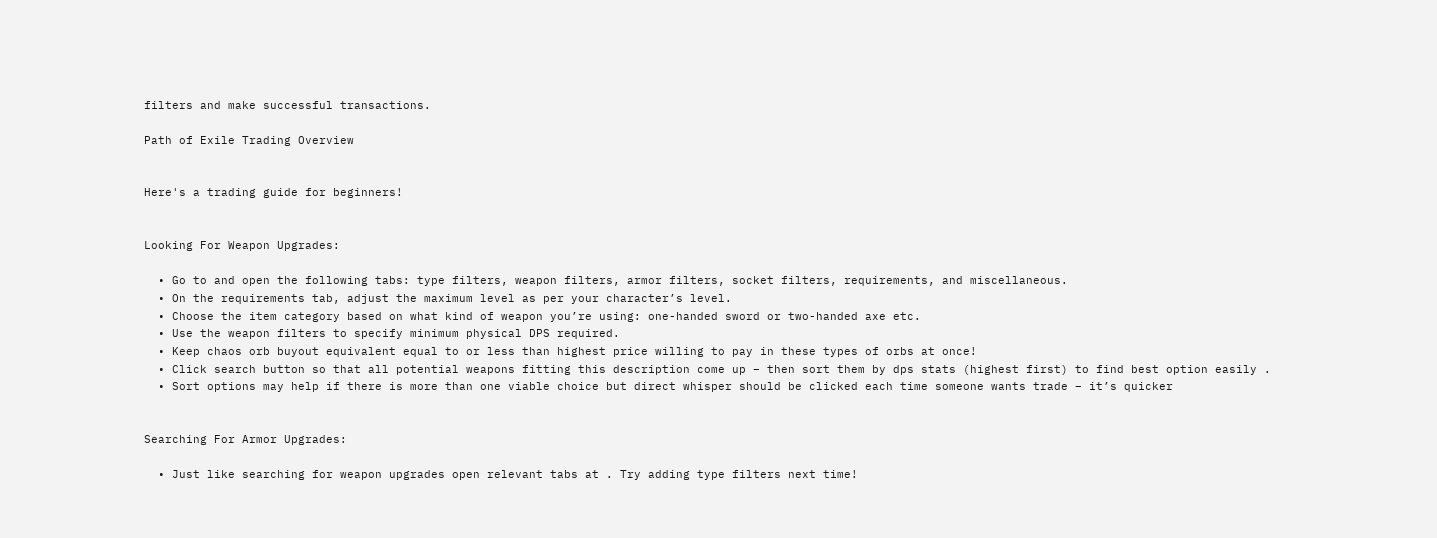filters and make successful transactions.

Path of Exile Trading Overview


Here's a trading guide for beginners!


Looking For Weapon Upgrades:

  • Go to and open the following tabs: type filters, weapon filters, armor filters, socket filters, requirements, and miscellaneous.
  • On the requirements tab, adjust the maximum level as per your character’s level.
  • Choose the item category based on what kind of weapon you’re using: one-handed sword or two-handed axe etc.
  • Use the weapon filters to specify minimum physical DPS required.
  • Keep chaos orb buyout equivalent equal to or less than highest price willing to pay in these types of orbs at once!
  • Click search button so that all potential weapons fitting this description come up – then sort them by dps stats (highest first) to find best option easily .
  • Sort options may help if there is more than one viable choice but direct whisper should be clicked each time someone wants trade – it’s quicker


Searching For Armor Upgrades:

  • Just like searching for weapon upgrades open relevant tabs at . Try adding type filters next time!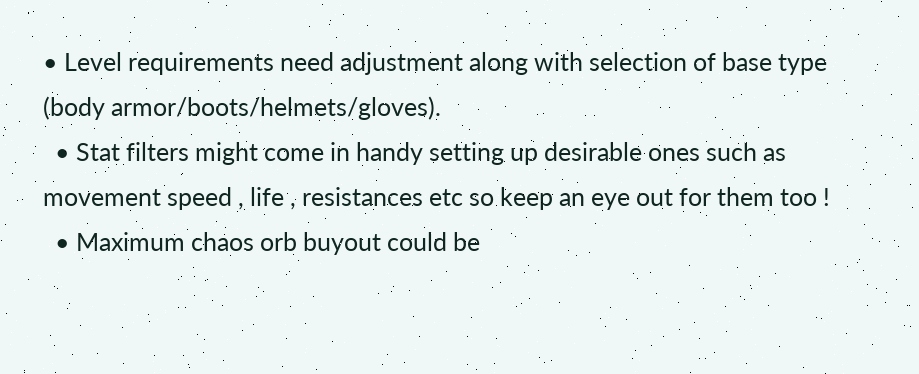• Level requirements need adjustment along with selection of base type (body armor/boots/helmets/gloves).
  • Stat filters might come in handy setting up desirable ones such as movement speed , life , resistances etc so keep an eye out for them too !
  • Maximum chaos orb buyout could be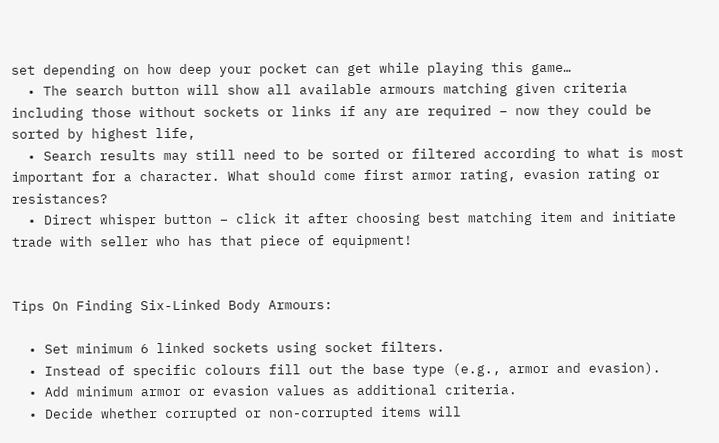set depending on how deep your pocket can get while playing this game…
  • The search button will show all available armours matching given criteria including those without sockets or links if any are required – now they could be sorted by highest life,
  • Search results may still need to be sorted or filtered according to what is most important for a character. What should come first armor rating, evasion rating or resistances?
  • Direct whisper button – click it after choosing best matching item and initiate trade with seller who has that piece of equipment!


Tips On Finding Six-Linked Body Armours:

  • Set minimum 6 linked sockets using socket filters.
  • Instead of specific colours fill out the base type (e.g., armor and evasion).
  • Add minimum armor or evasion values as additional criteria.
  • Decide whether corrupted or non-corrupted items will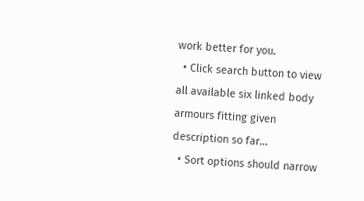work better for you.
  • Click search button to view all available six linked body armours fitting given description so far…
  • Sort options should narrow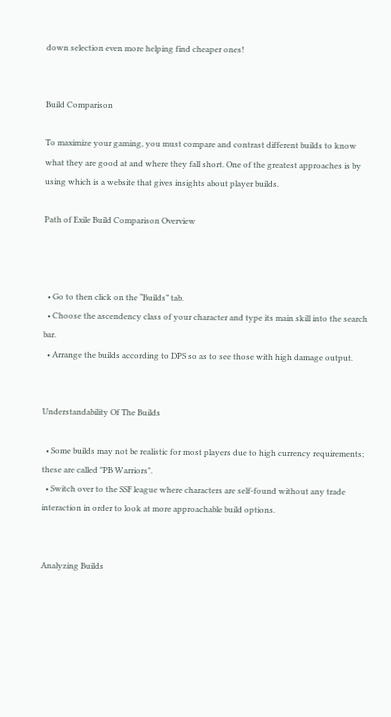down selection even more helping find cheaper ones!


Build Comparison

To maximize your gaming, you must compare and contrast different builds to know what they are good at and where they fall short. One of the greatest approaches is by using which is a website that gives insights about player builds.

Path of Exile Build Comparison Overview



  • Go to then click on the “Builds” tab.
  • Choose the ascendency class of your character and type its main skill into the search bar.
  • Arrange the builds according to DPS so as to see those with high damage output.


Understandability Of The Builds

  • Some builds may not be realistic for most players due to high currency requirements; these are called "PB Warriors".
  • Switch over to the SSF league where characters are self-found without any trade interaction in order to look at more approachable build options.


Analyzing Builds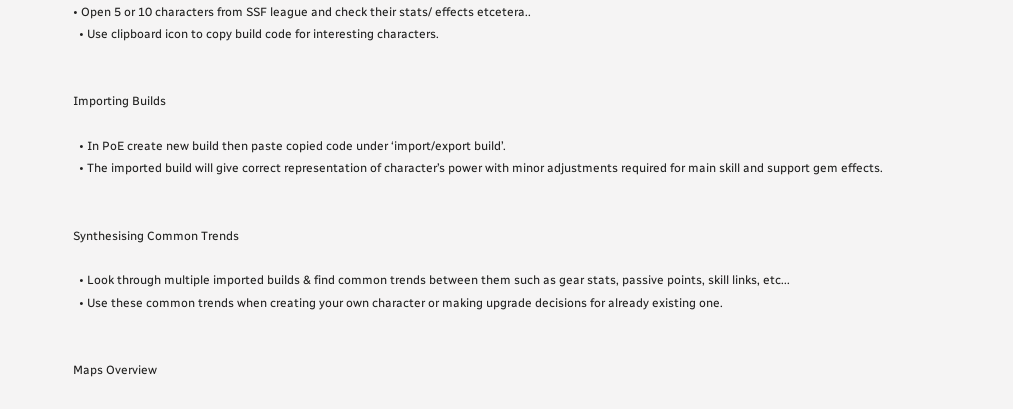• Open 5 or 10 characters from SSF league and check their stats/ effects etcetera..
  • Use clipboard icon to copy build code for interesting characters.


Importing Builds

  • In PoE create new build then paste copied code under ‘import/export build’.
  • The imported build will give correct representation of character’s power with minor adjustments required for main skill and support gem effects.


Synthesising Common Trends

  • Look through multiple imported builds & find common trends between them such as gear stats, passive points, skill links, etc...
  • Use these common trends when creating your own character or making upgrade decisions for already existing one.


Maps Overview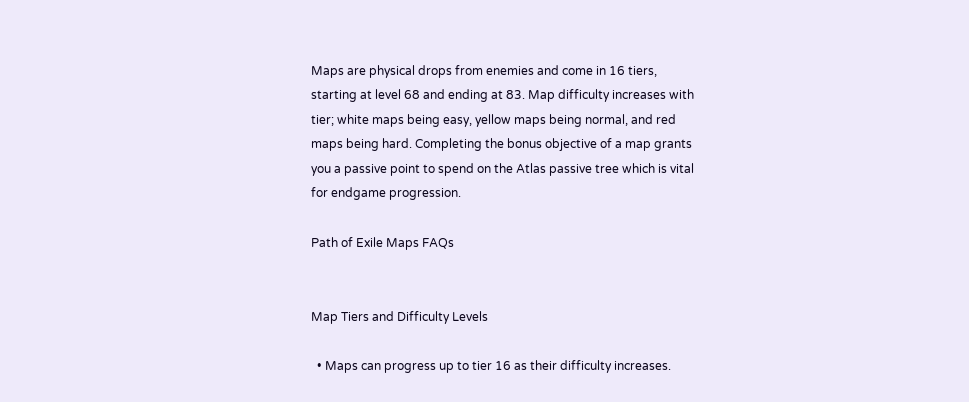Maps are physical drops from enemies and come in 16 tiers, starting at level 68 and ending at 83. Map difficulty increases with tier; white maps being easy, yellow maps being normal, and red maps being hard. Completing the bonus objective of a map grants you a passive point to spend on the Atlas passive tree which is vital for endgame progression.

Path of Exile Maps FAQs


Map Tiers and Difficulty Levels

  • Maps can progress up to tier 16 as their difficulty increases.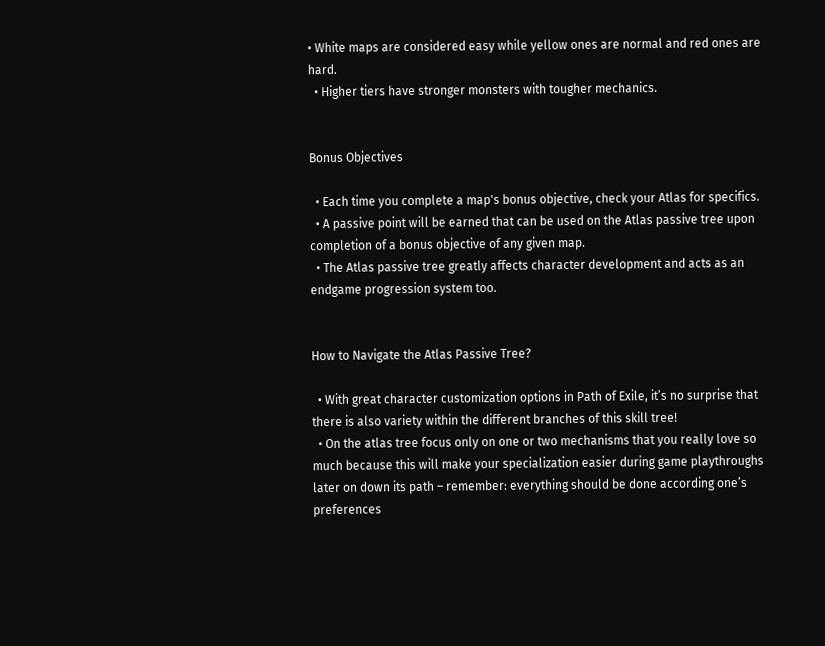• White maps are considered easy while yellow ones are normal and red ones are hard.
  • Higher tiers have stronger monsters with tougher mechanics.


Bonus Objectives

  • Each time you complete a map's bonus objective, check your Atlas for specifics.
  • A passive point will be earned that can be used on the Atlas passive tree upon completion of a bonus objective of any given map.
  • The Atlas passive tree greatly affects character development and acts as an endgame progression system too.


How to Navigate the Atlas Passive Tree?

  • With great character customization options in Path of Exile, it’s no surprise that there is also variety within the different branches of this skill tree!
  • On the atlas tree focus only on one or two mechanisms that you really love so much because this will make your specialization easier during game playthroughs later on down its path – remember: everything should be done according one’s preferences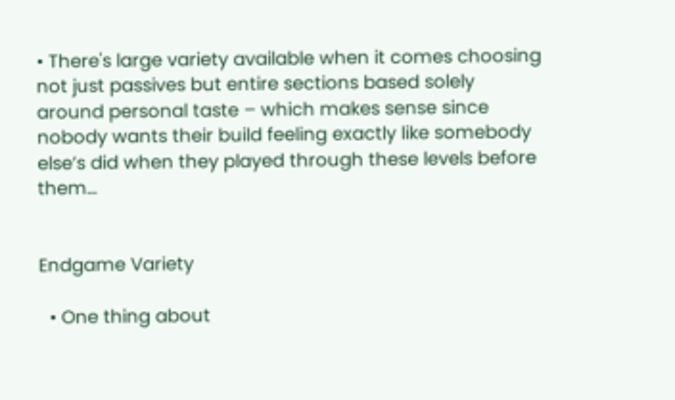• There's large variety available when it comes choosing not just passives but entire sections based solely around personal taste – which makes sense since nobody wants their build feeling exactly like somebody else’s did when they played through these levels before them…


Endgame Variety

  • One thing about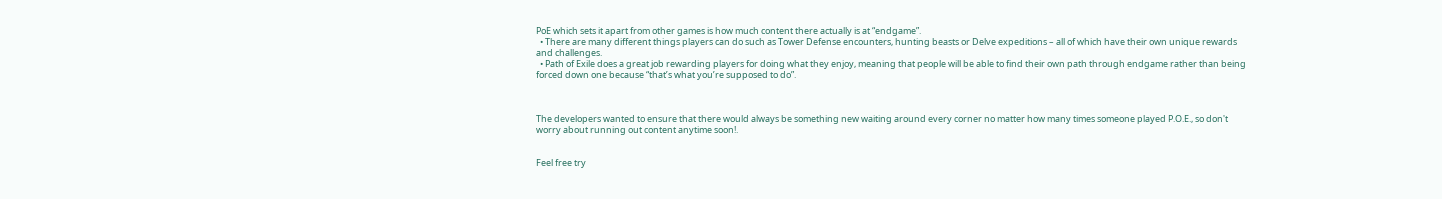PoE which sets it apart from other games is how much content there actually is at “endgame”.
  • There are many different things players can do such as Tower Defense encounters, hunting beasts or Delve expeditions – all of which have their own unique rewards and challenges.
  • Path of Exile does a great job rewarding players for doing what they enjoy, meaning that people will be able to find their own path through endgame rather than being forced down one because “that’s what you’re supposed to do”.



The developers wanted to ensure that there would always be something new waiting around every corner no matter how many times someone played P.O.E., so don't worry about running out content anytime soon!.


Feel free try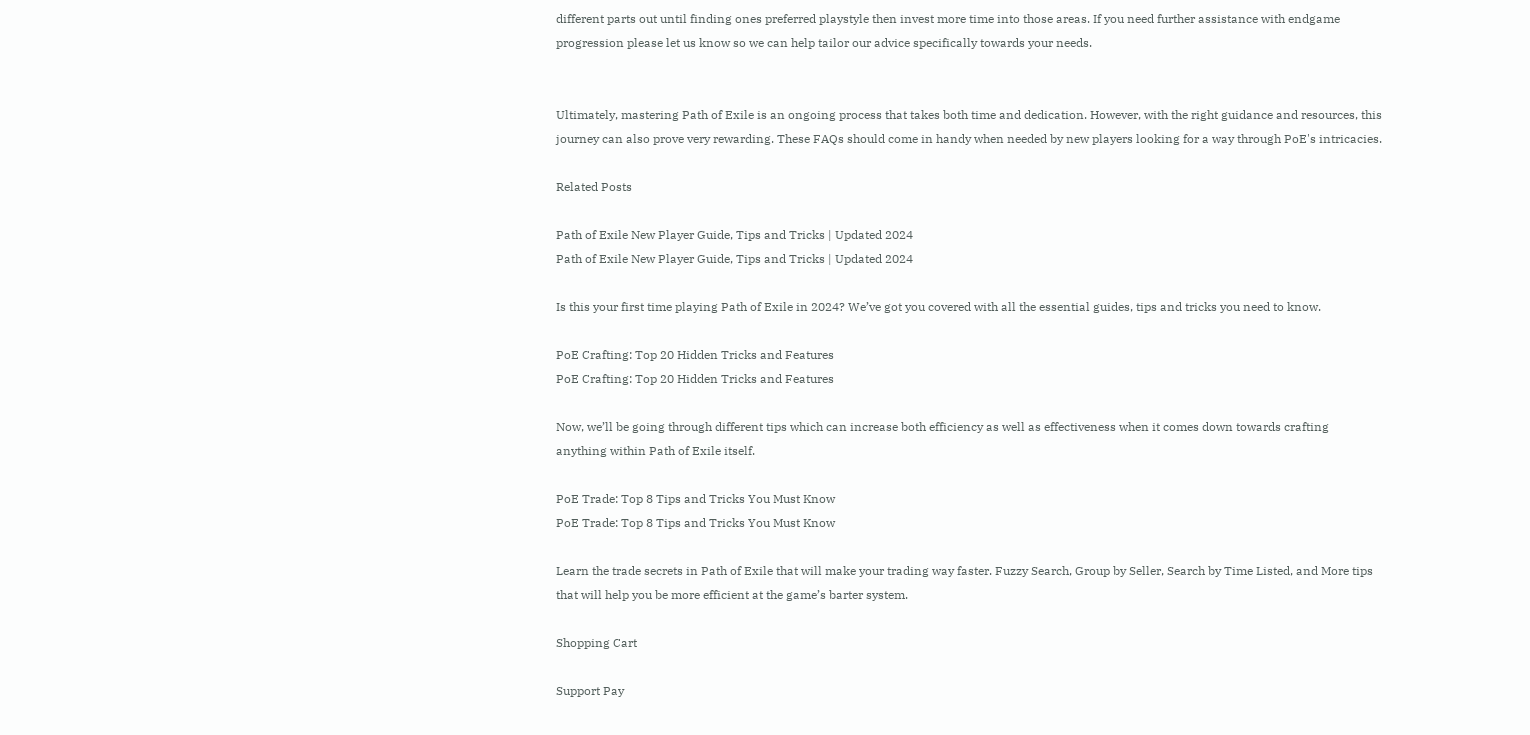different parts out until finding ones preferred playstyle then invest more time into those areas. If you need further assistance with endgame progression please let us know so we can help tailor our advice specifically towards your needs.


Ultimately, mastering Path of Exile is an ongoing process that takes both time and dedication. However, with the right guidance and resources, this journey can also prove very rewarding. These FAQs should come in handy when needed by new players looking for a way through PoE's intricacies.

Related Posts

Path of Exile New Player Guide, Tips and Tricks | Updated 2024
Path of Exile New Player Guide, Tips and Tricks | Updated 2024

Is this your first time playing Path of Exile in 2024? We’ve got you covered with all the essential guides, tips and tricks you need to know.

PoE Crafting: Top 20 Hidden Tricks and Features
PoE Crafting: Top 20 Hidden Tricks and Features

Now, we’ll be going through different tips which can increase both efficiency as well as effectiveness when it comes down towards crafting anything within Path of Exile itself.

PoE Trade: Top 8 Tips and Tricks You Must Know
PoE Trade: Top 8 Tips and Tricks You Must Know

Learn the trade secrets in Path of Exile that will make your trading way faster. Fuzzy Search, Group by Seller, Search by Time Listed, and More tips that will help you be more efficient at the game’s barter system.

Shopping Cart

Support Pay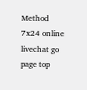Method
7x24 online livechat go page top